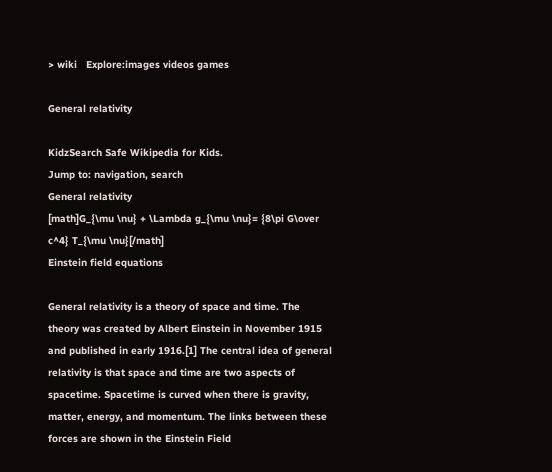> wiki   Explore:images videos games

General relativity

KidzSearch Safe Wikipedia for Kids.
Jump to: navigation, search
General relativity
[math]G_{\mu \nu} + \Lambda g_{\mu \nu}= {8\pi G\over c^4} T_{\mu \nu}[/math]
Einstein field equations

General relativity is a theory of space and time. The theory was created by Albert Einstein in November 1915 and published in early 1916.[1] The central idea of general relativity is that space and time are two aspects of spacetime. Spacetime is curved when there is gravity, matter, energy, and momentum. The links between these forces are shown in the Einstein Field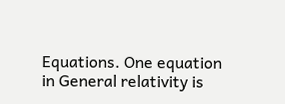Equations. One equation in General relativity is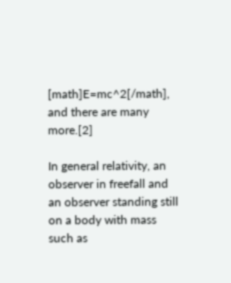[math]E=mc^2[/math], and there are many more.[2]

In general relativity, an observer in freefall and an observer standing still on a body with mass such as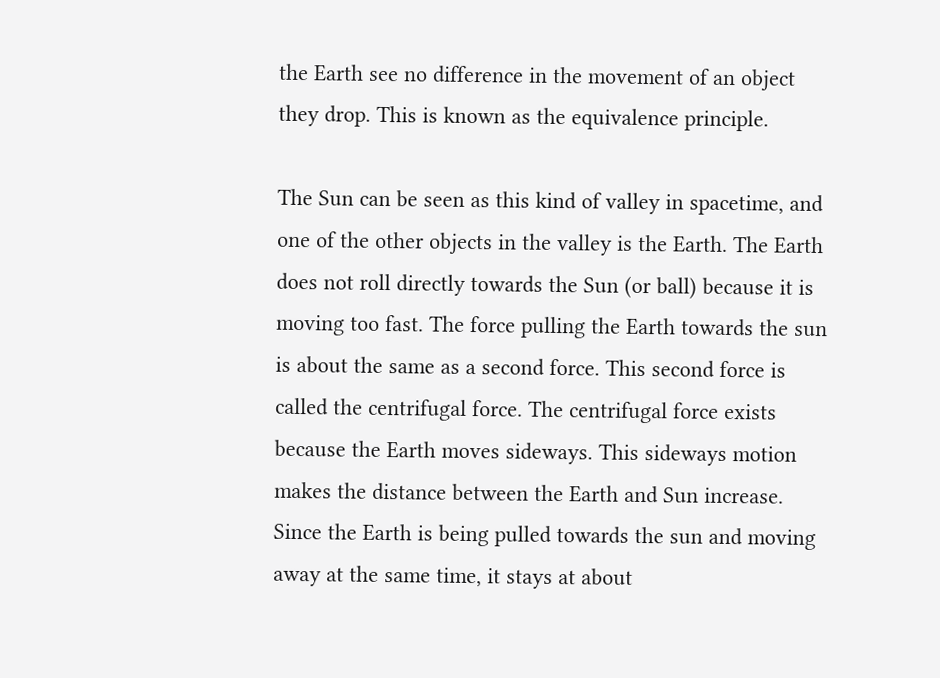the Earth see no difference in the movement of an object they drop. This is known as the equivalence principle.

The Sun can be seen as this kind of valley in spacetime, and one of the other objects in the valley is the Earth. The Earth does not roll directly towards the Sun (or ball) because it is moving too fast. The force pulling the Earth towards the sun is about the same as a second force. This second force is called the centrifugal force. The centrifugal force exists because the Earth moves sideways. This sideways motion makes the distance between the Earth and Sun increase. Since the Earth is being pulled towards the sun and moving away at the same time, it stays at about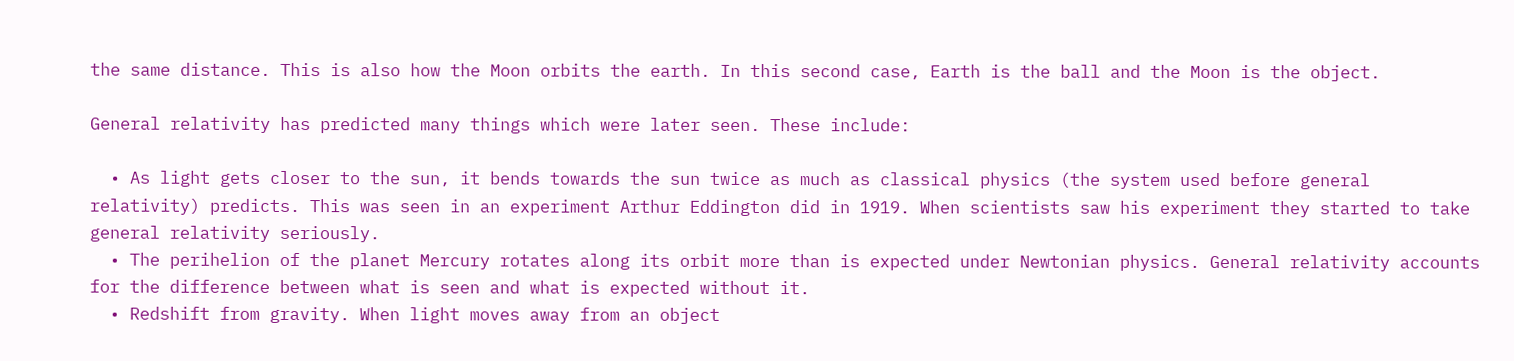the same distance. This is also how the Moon orbits the earth. In this second case, Earth is the ball and the Moon is the object.

General relativity has predicted many things which were later seen. These include:

  • As light gets closer to the sun, it bends towards the sun twice as much as classical physics (the system used before general relativity) predicts. This was seen in an experiment Arthur Eddington did in 1919. When scientists saw his experiment they started to take general relativity seriously.
  • The perihelion of the planet Mercury rotates along its orbit more than is expected under Newtonian physics. General relativity accounts for the difference between what is seen and what is expected without it.
  • Redshift from gravity. When light moves away from an object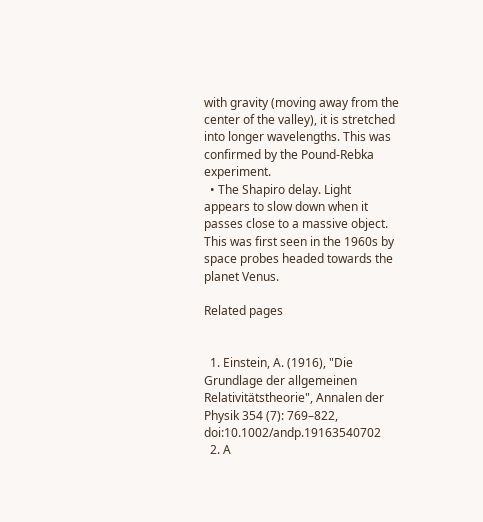with gravity (moving away from the center of the valley), it is stretched into longer wavelengths. This was confirmed by the Pound-Rebka experiment.
  • The Shapiro delay. Light appears to slow down when it passes close to a massive object. This was first seen in the 1960s by space probes headed towards the planet Venus.

Related pages


  1. Einstein, A. (1916), "Die Grundlage der allgemeinen Relativitätstheorie", Annalen der Physik 354 (7): 769–822, doi:10.1002/andp.19163540702
  2. A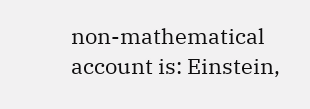non-mathematical account is: Einstein,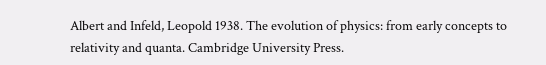Albert and Infeld, Leopold 1938. The evolution of physics: from early concepts to relativity and quanta. Cambridge University Press.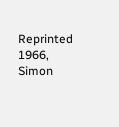Reprinted 1966, Simon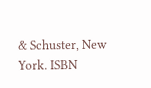& Schuster, New York. ISBN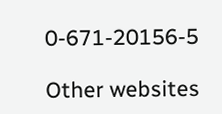0-671-20156-5

Other websites